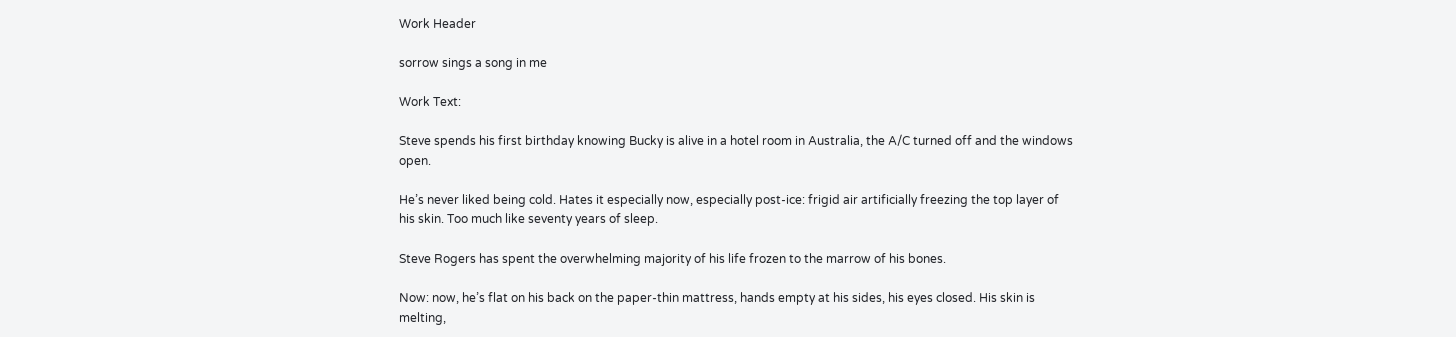Work Header

sorrow sings a song in me

Work Text:

Steve spends his first birthday knowing Bucky is alive in a hotel room in Australia, the A/C turned off and the windows open.

He’s never liked being cold. Hates it especially now, especially post-ice: frigid air artificially freezing the top layer of his skin. Too much like seventy years of sleep.

Steve Rogers has spent the overwhelming majority of his life frozen to the marrow of his bones.

Now: now, he’s flat on his back on the paper-thin mattress, hands empty at his sides, his eyes closed. His skin is melting,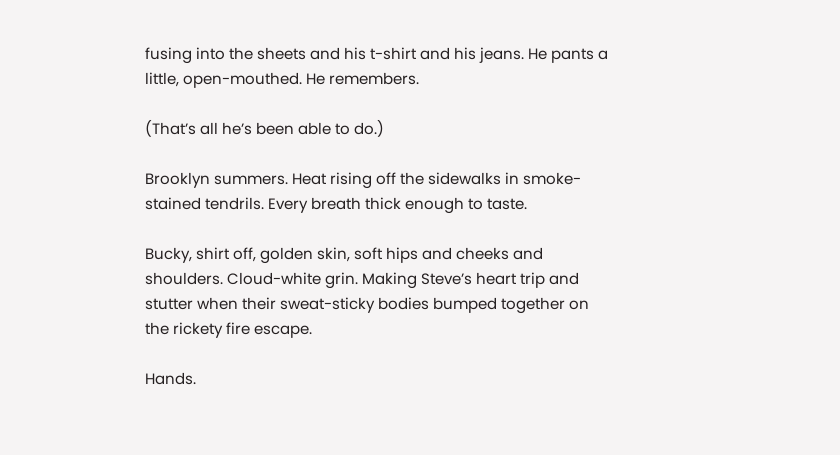fusing into the sheets and his t-shirt and his jeans. He pants a little, open-mouthed. He remembers.

(That’s all he’s been able to do.)

Brooklyn summers. Heat rising off the sidewalks in smoke-stained tendrils. Every breath thick enough to taste.

Bucky, shirt off, golden skin, soft hips and cheeks and shoulders. Cloud-white grin. Making Steve’s heart trip and stutter when their sweat-sticky bodies bumped together on the rickety fire escape.

Hands.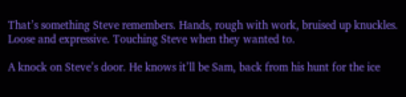That’s something Steve remembers. Hands, rough with work, bruised up knuckles. Loose and expressive. Touching Steve when they wanted to.

A knock on Steve’s door. He knows it’ll be Sam, back from his hunt for the ice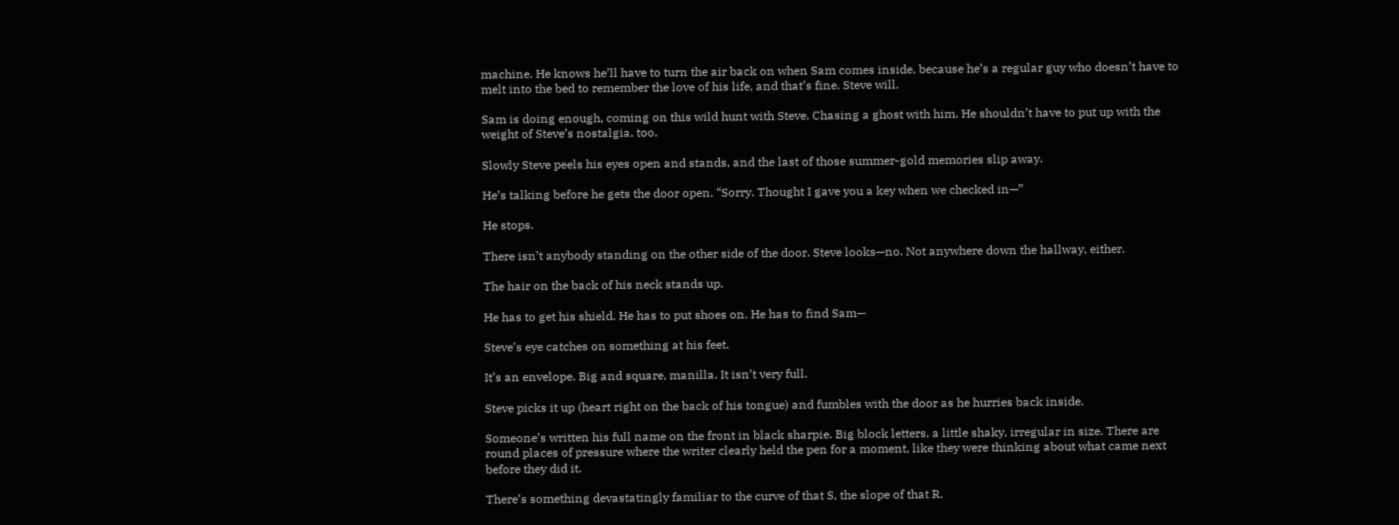machine. He knows he’ll have to turn the air back on when Sam comes inside, because he’s a regular guy who doesn’t have to melt into the bed to remember the love of his life, and that’s fine. Steve will.

Sam is doing enough, coming on this wild hunt with Steve. Chasing a ghost with him. He shouldn’t have to put up with the weight of Steve’s nostalgia, too.

Slowly Steve peels his eyes open and stands, and the last of those summer-gold memories slip away.

He’s talking before he gets the door open. “Sorry. Thought I gave you a key when we checked in—”

He stops.

There isn’t anybody standing on the other side of the door. Steve looks—no. Not anywhere down the hallway, either.

The hair on the back of his neck stands up.

He has to get his shield. He has to put shoes on. He has to find Sam—

Steve’s eye catches on something at his feet.

It’s an envelope. Big and square, manilla. It isn’t very full.

Steve picks it up (heart right on the back of his tongue) and fumbles with the door as he hurries back inside.

Someone’s written his full name on the front in black sharpie. Big block letters, a little shaky, irregular in size. There are round places of pressure where the writer clearly held the pen for a moment, like they were thinking about what came next before they did it.

There’s something devastatingly familiar to the curve of that S, the slope of that R.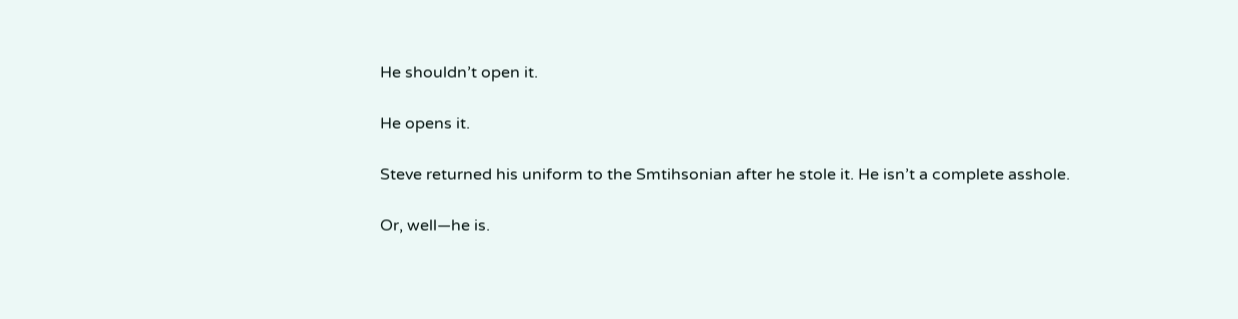He shouldn’t open it.

He opens it.

Steve returned his uniform to the Smtihsonian after he stole it. He isn’t a complete asshole.

Or, well—he is.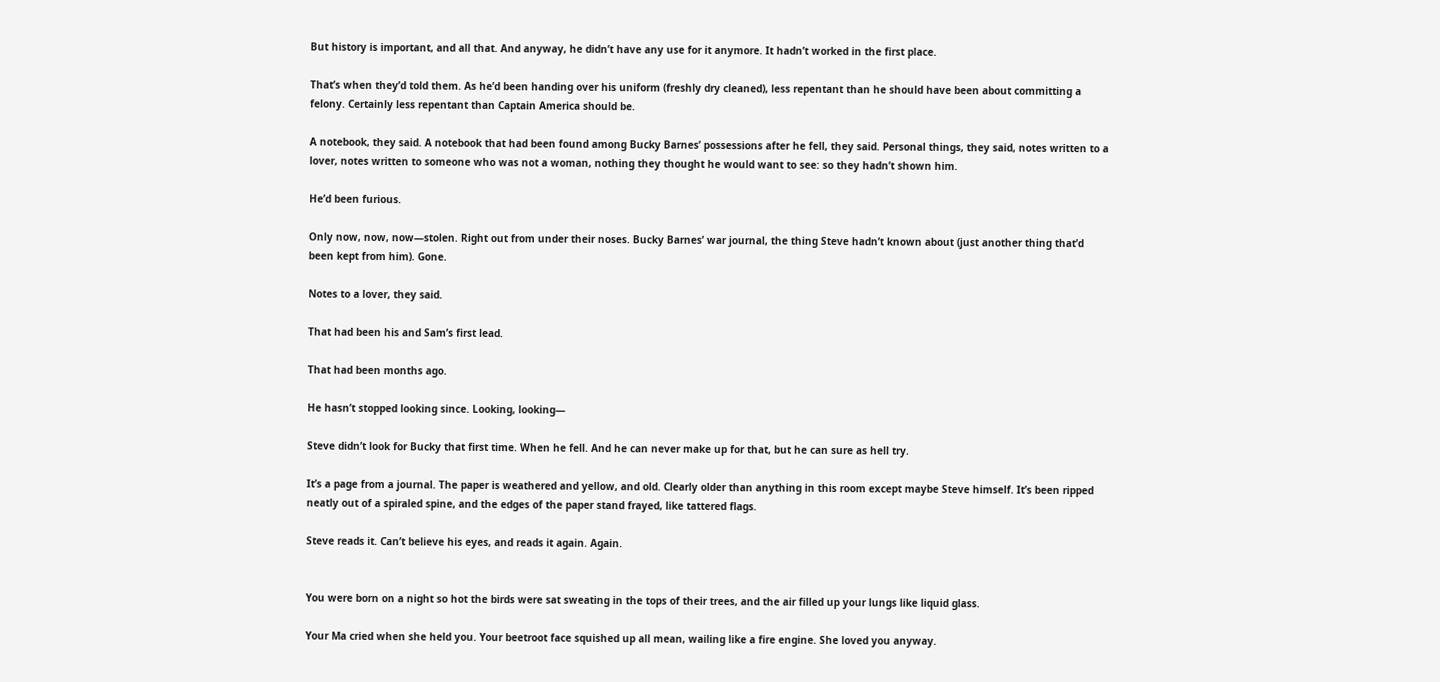But history is important, and all that. And anyway, he didn’t have any use for it anymore. It hadn’t worked in the first place.

That’s when they’d told them. As he’d been handing over his uniform (freshly dry cleaned), less repentant than he should have been about committing a felony. Certainly less repentant than Captain America should be.

A notebook, they said. A notebook that had been found among Bucky Barnes’ possessions after he fell, they said. Personal things, they said, notes written to a lover, notes written to someone who was not a woman, nothing they thought he would want to see: so they hadn’t shown him.

He’d been furious.

Only now, now, now—stolen. Right out from under their noses. Bucky Barnes’ war journal, the thing Steve hadn’t known about (just another thing that’d been kept from him). Gone.

Notes to a lover, they said.

That had been his and Sam’s first lead.

That had been months ago.

He hasn’t stopped looking since. Looking, looking—

Steve didn’t look for Bucky that first time. When he fell. And he can never make up for that, but he can sure as hell try.

It’s a page from a journal. The paper is weathered and yellow, and old. Clearly older than anything in this room except maybe Steve himself. It’s been ripped neatly out of a spiraled spine, and the edges of the paper stand frayed, like tattered flags.

Steve reads it. Can’t believe his eyes, and reads it again. Again.


You were born on a night so hot the birds were sat sweating in the tops of their trees, and the air filled up your lungs like liquid glass.

Your Ma cried when she held you. Your beetroot face squished up all mean, wailing like a fire engine. She loved you anyway.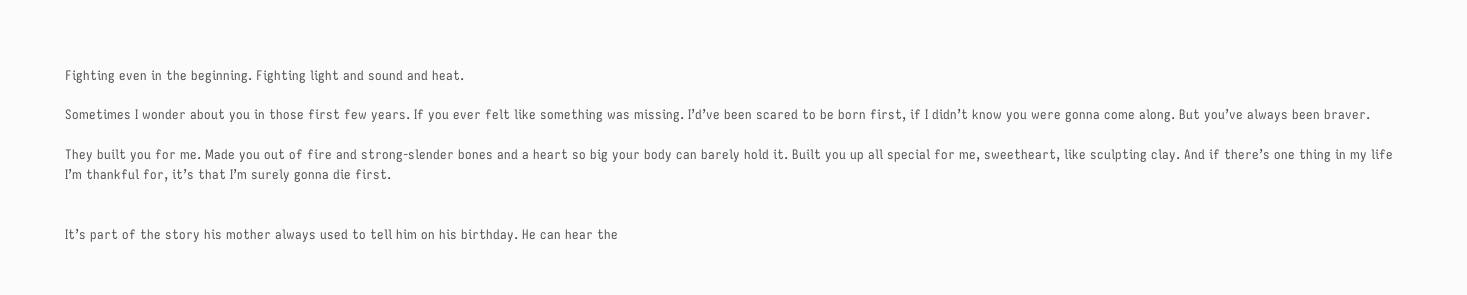Fighting even in the beginning. Fighting light and sound and heat.

Sometimes I wonder about you in those first few years. If you ever felt like something was missing. I’d’ve been scared to be born first, if I didn’t know you were gonna come along. But you’ve always been braver.

They built you for me. Made you out of fire and strong-slender bones and a heart so big your body can barely hold it. Built you up all special for me, sweetheart, like sculpting clay. And if there’s one thing in my life I’m thankful for, it’s that I’m surely gonna die first.


It’s part of the story his mother always used to tell him on his birthday. He can hear the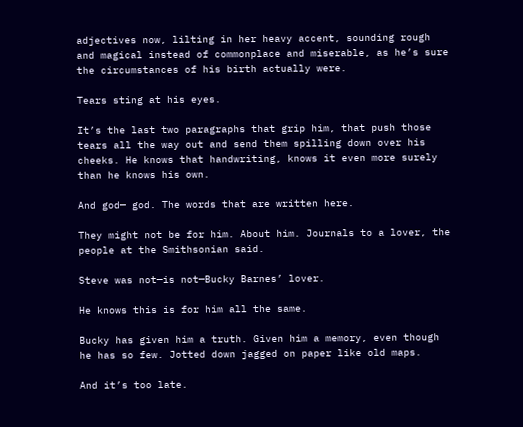adjectives now, lilting in her heavy accent, sounding rough and magical instead of commonplace and miserable, as he’s sure the circumstances of his birth actually were.

Tears sting at his eyes.

It’s the last two paragraphs that grip him, that push those tears all the way out and send them spilling down over his cheeks. He knows that handwriting, knows it even more surely than he knows his own.

And god— god. The words that are written here.

They might not be for him. About him. Journals to a lover, the people at the Smithsonian said.

Steve was not—is not—Bucky Barnes’ lover.

He knows this is for him all the same.

Bucky has given him a truth. Given him a memory, even though he has so few. Jotted down jagged on paper like old maps.

And it’s too late.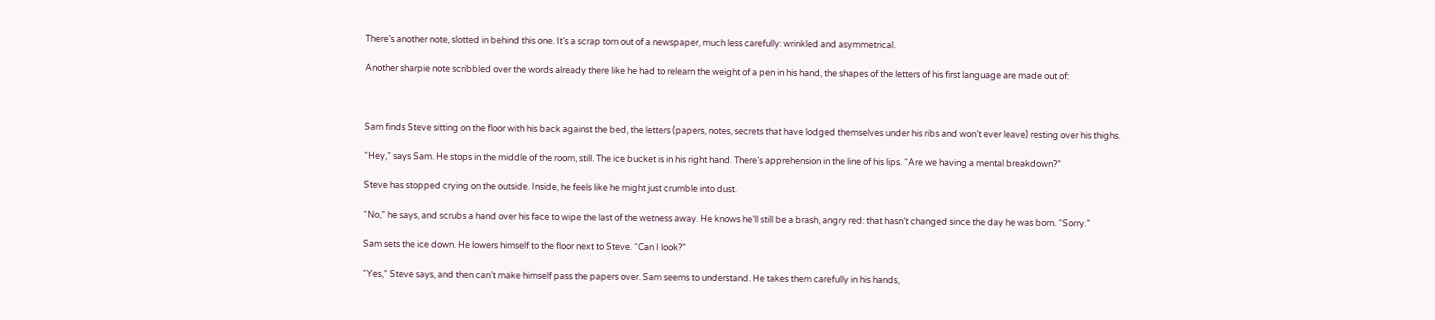There’s another note, slotted in behind this one. It’s a scrap torn out of a newspaper, much less carefully: wrinkled and asymmetrical.

Another sharpie note scribbled over the words already there like he had to relearn the weight of a pen in his hand, the shapes of the letters of his first language are made out of:



Sam finds Steve sitting on the floor with his back against the bed, the letters (papers, notes, secrets that have lodged themselves under his ribs and won’t ever leave) resting over his thighs.

“Hey,” says Sam. He stops in the middle of the room, still. The ice bucket is in his right hand. There’s apprehension in the line of his lips. “Are we having a mental breakdown?”

Steve has stopped crying on the outside. Inside, he feels like he might just crumble into dust.

“No,” he says, and scrubs a hand over his face to wipe the last of the wetness away. He knows he’ll still be a brash, angry red: that hasn’t changed since the day he was born. “Sorry.”

Sam sets the ice down. He lowers himself to the floor next to Steve. “Can I look?”

“Yes,” Steve says, and then can’t make himself pass the papers over. Sam seems to understand. He takes them carefully in his hands,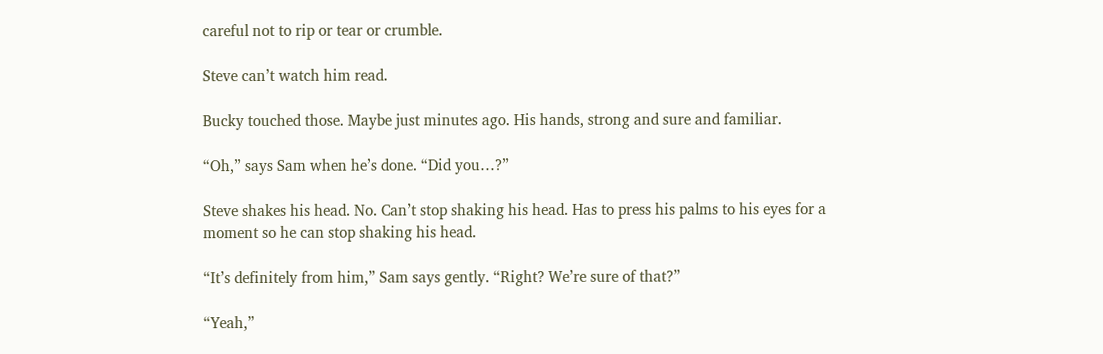careful not to rip or tear or crumble.

Steve can’t watch him read.

Bucky touched those. Maybe just minutes ago. His hands, strong and sure and familiar.

“Oh,” says Sam when he’s done. “Did you…?”

Steve shakes his head. No. Can’t stop shaking his head. Has to press his palms to his eyes for a moment so he can stop shaking his head.

“It’s definitely from him,” Sam says gently. “Right? We’re sure of that?”

“Yeah,”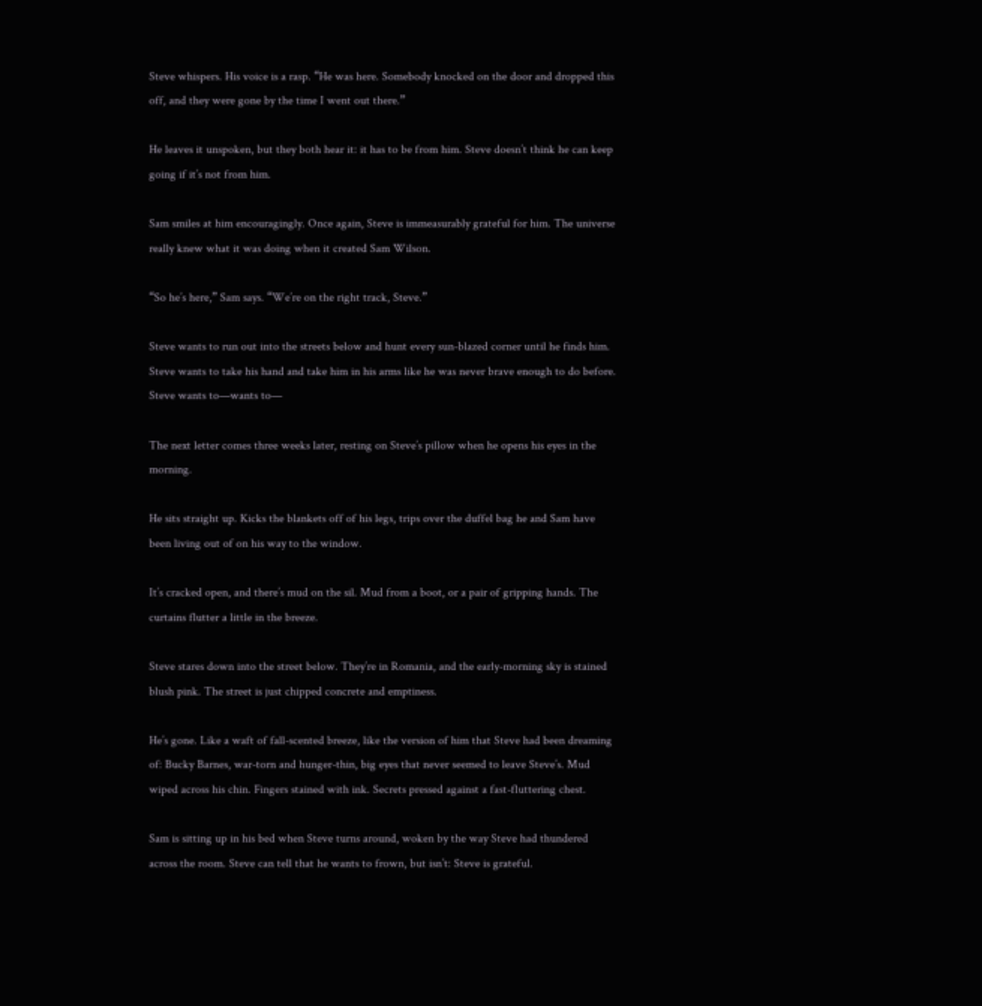Steve whispers. His voice is a rasp. “He was here. Somebody knocked on the door and dropped this off, and they were gone by the time I went out there.”

He leaves it unspoken, but they both hear it: it has to be from him. Steve doesn’t think he can keep going if it’s not from him.

Sam smiles at him encouragingly. Once again, Steve is immeasurably grateful for him. The universe really knew what it was doing when it created Sam Wilson.

“So he’s here,” Sam says. “We’re on the right track, Steve.”

Steve wants to run out into the streets below and hunt every sun-blazed corner until he finds him. Steve wants to take his hand and take him in his arms like he was never brave enough to do before. Steve wants to—wants to—

The next letter comes three weeks later, resting on Steve’s pillow when he opens his eyes in the morning.

He sits straight up. Kicks the blankets off of his legs, trips over the duffel bag he and Sam have been living out of on his way to the window.

It’s cracked open, and there’s mud on the sil. Mud from a boot, or a pair of gripping hands. The curtains flutter a little in the breeze.

Steve stares down into the street below. They’re in Romania, and the early-morning sky is stained blush pink. The street is just chipped concrete and emptiness.

He’s gone. Like a waft of fall-scented breeze, like the version of him that Steve had been dreaming of: Bucky Barnes, war-torn and hunger-thin, big eyes that never seemed to leave Steve’s. Mud wiped across his chin. Fingers stained with ink. Secrets pressed against a fast-fluttering chest.

Sam is sitting up in his bed when Steve turns around, woken by the way Steve had thundered across the room. Steve can tell that he wants to frown, but isn’t: Steve is grateful.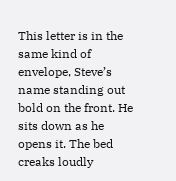This letter is in the same kind of envelope, Steve’s name standing out bold on the front. He sits down as he opens it. The bed creaks loudly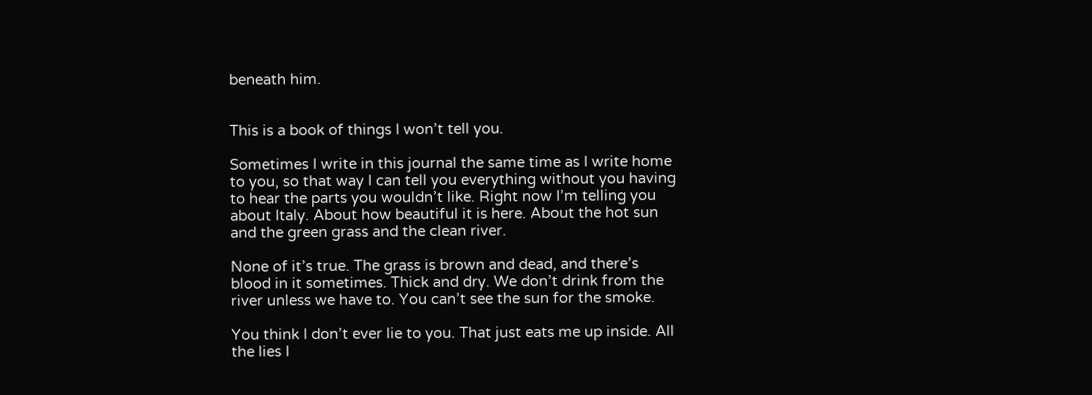beneath him.


This is a book of things I won’t tell you.

Sometimes I write in this journal the same time as I write home to you, so that way I can tell you everything without you having to hear the parts you wouldn’t like. Right now I’m telling you about Italy. About how beautiful it is here. About the hot sun and the green grass and the clean river.

None of it’s true. The grass is brown and dead, and there’s blood in it sometimes. Thick and dry. We don’t drink from the river unless we have to. You can’t see the sun for the smoke.

You think I don’t ever lie to you. That just eats me up inside. All the lies I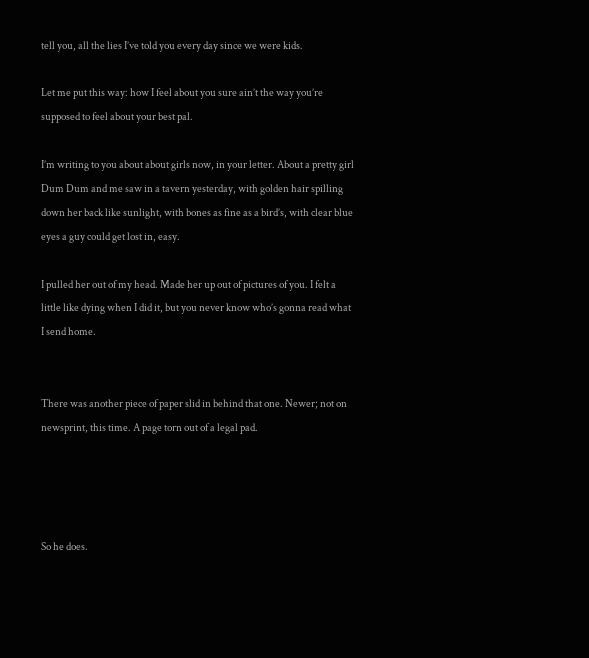tell you, all the lies I’ve told you every day since we were kids.

Let me put this way: how I feel about you sure ain’t the way you’re supposed to feel about your best pal.

I’m writing to you about about girls now, in your letter. About a pretty girl Dum Dum and me saw in a tavern yesterday, with golden hair spilling down her back like sunlight, with bones as fine as a bird’s, with clear blue eyes a guy could get lost in, easy.

I pulled her out of my head. Made her up out of pictures of you. I felt a little like dying when I did it, but you never know who’s gonna read what I send home.


There was another piece of paper slid in behind that one. Newer; not on newsprint, this time. A page torn out of a legal pad.




So he does.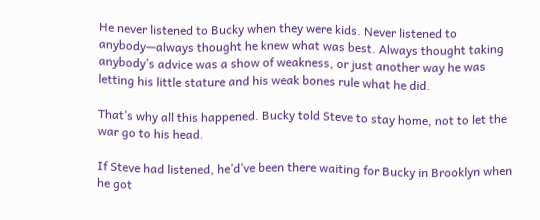He never listened to Bucky when they were kids. Never listened to anybody—always thought he knew what was best. Always thought taking anybody’s advice was a show of weakness, or just another way he was letting his little stature and his weak bones rule what he did.

That’s why all this happened. Bucky told Steve to stay home, not to let the war go to his head.

If Steve had listened, he’d’ve been there waiting for Bucky in Brooklyn when he got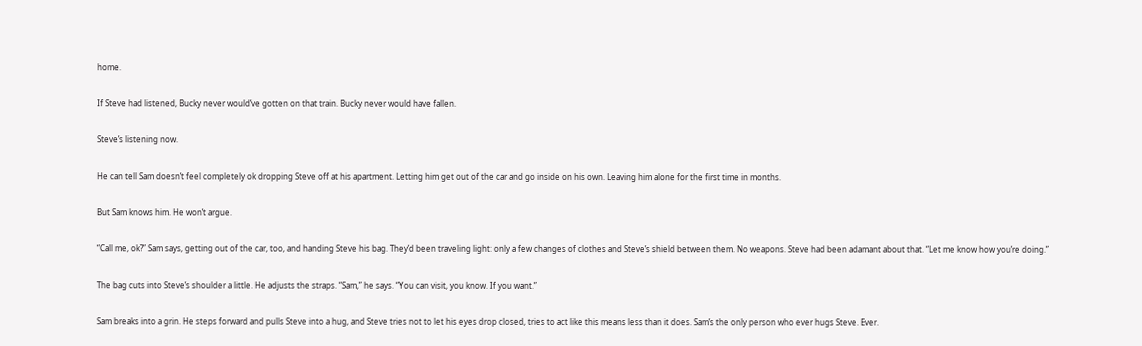home.

If Steve had listened, Bucky never would’ve gotten on that train. Bucky never would have fallen.

Steve’s listening now.

He can tell Sam doesn’t feel completely ok dropping Steve off at his apartment. Letting him get out of the car and go inside on his own. Leaving him alone for the first time in months.

But Sam knows him. He won’t argue.

“Call me, ok?” Sam says, getting out of the car, too, and handing Steve his bag. They’d been traveling light: only a few changes of clothes and Steve’s shield between them. No weapons. Steve had been adamant about that. “Let me know how you’re doing.”

The bag cuts into Steve’s shoulder a little. He adjusts the straps. “Sam,” he says. “You can visit, you know. If you want.”

Sam breaks into a grin. He steps forward and pulls Steve into a hug, and Steve tries not to let his eyes drop closed, tries to act like this means less than it does. Sam’s the only person who ever hugs Steve. Ever.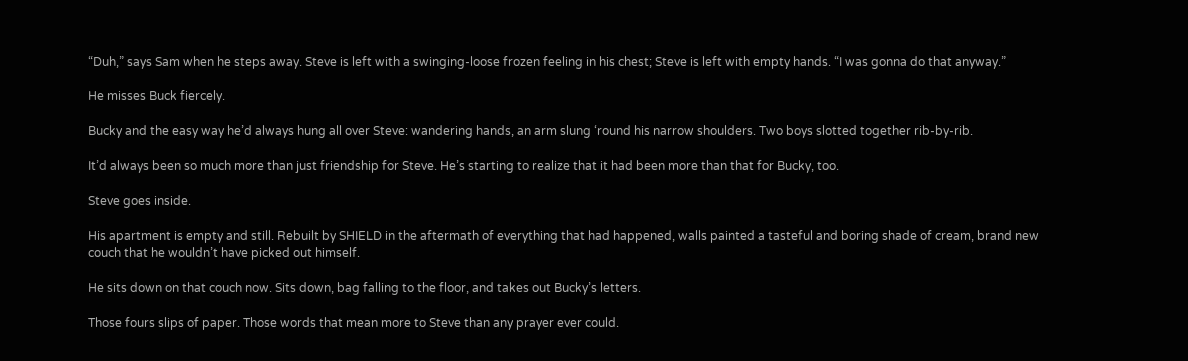“Duh,” says Sam when he steps away. Steve is left with a swinging-loose frozen feeling in his chest; Steve is left with empty hands. “I was gonna do that anyway.”

He misses Buck fiercely.

Bucky and the easy way he’d always hung all over Steve: wandering hands, an arm slung ‘round his narrow shoulders. Two boys slotted together rib-by-rib.

It’d always been so much more than just friendship for Steve. He’s starting to realize that it had been more than that for Bucky, too.

Steve goes inside.

His apartment is empty and still. Rebuilt by SHIELD in the aftermath of everything that had happened, walls painted a tasteful and boring shade of cream, brand new couch that he wouldn’t have picked out himself.

He sits down on that couch now. Sits down, bag falling to the floor, and takes out Bucky’s letters.

Those fours slips of paper. Those words that mean more to Steve than any prayer ever could.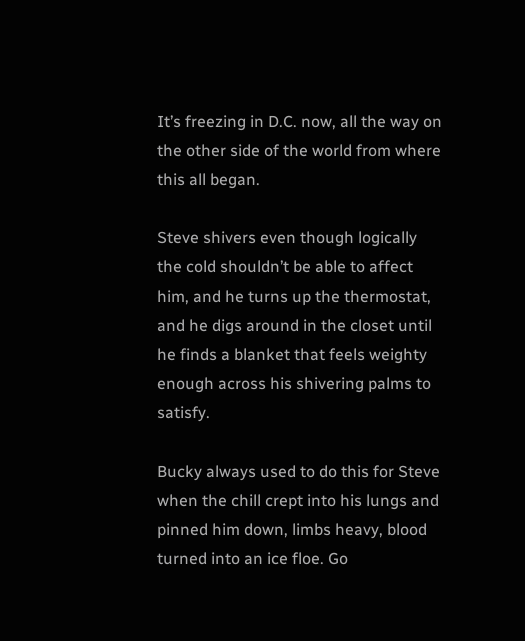It’s freezing in D.C. now, all the way on the other side of the world from where this all began.

Steve shivers even though logically the cold shouldn’t be able to affect him, and he turns up the thermostat, and he digs around in the closet until he finds a blanket that feels weighty enough across his shivering palms to satisfy.

Bucky always used to do this for Steve when the chill crept into his lungs and pinned him down, limbs heavy, blood turned into an ice floe. Go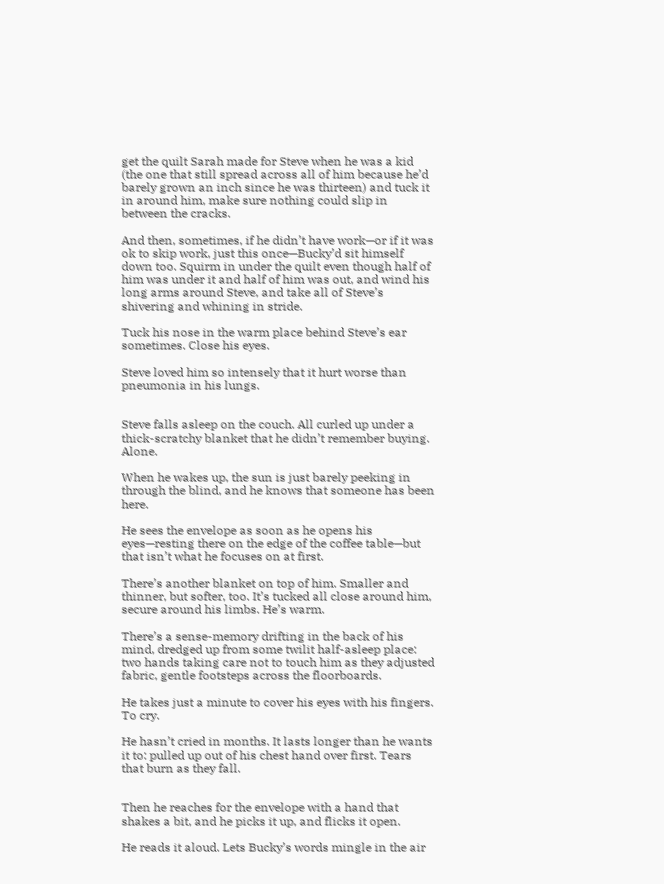get the quilt Sarah made for Steve when he was a kid (the one that still spread across all of him because he’d barely grown an inch since he was thirteen) and tuck it in around him, make sure nothing could slip in between the cracks.

And then, sometimes, if he didn’t have work—or if it was ok to skip work, just this once—Bucky’d sit himself down too. Squirm in under the quilt even though half of him was under it and half of him was out, and wind his long arms around Steve, and take all of Steve’s shivering and whining in stride.

Tuck his nose in the warm place behind Steve’s ear sometimes. Close his eyes.

Steve loved him so intensely that it hurt worse than pneumonia in his lungs.


Steve falls asleep on the couch. All curled up under a thick-scratchy blanket that he didn’t remember buying. Alone.

When he wakes up, the sun is just barely peeking in through the blind, and he knows that someone has been here.

He sees the envelope as soon as he opens his eyes—resting there on the edge of the coffee table—but that isn’t what he focuses on at first.

There’s another blanket on top of him. Smaller and thinner, but softer, too. It’s tucked all close around him, secure around his limbs. He’s warm.

There’s a sense-memory drifting in the back of his mind, dredged up from some twilit half-asleep place: two hands taking care not to touch him as they adjusted fabric, gentle footsteps across the floorboards.

He takes just a minute to cover his eyes with his fingers. To cry.

He hasn’t cried in months. It lasts longer than he wants it to: pulled up out of his chest hand over first. Tears that burn as they fall.


Then he reaches for the envelope with a hand that shakes a bit, and he picks it up, and flicks it open.

He reads it aloud. Lets Bucky’s words mingle in the air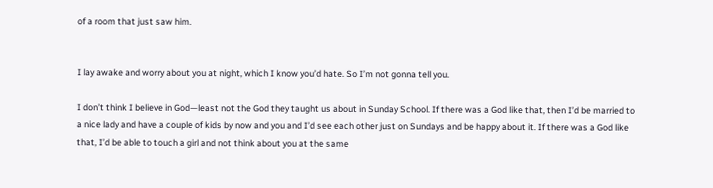of a room that just saw him.


I lay awake and worry about you at night, which I know you’d hate. So I’m not gonna tell you.

I don’t think I believe in God—least not the God they taught us about in Sunday School. If there was a God like that, then I’d be married to a nice lady and have a couple of kids by now and you and I’d see each other just on Sundays and be happy about it. If there was a God like that, I’d be able to touch a girl and not think about you at the same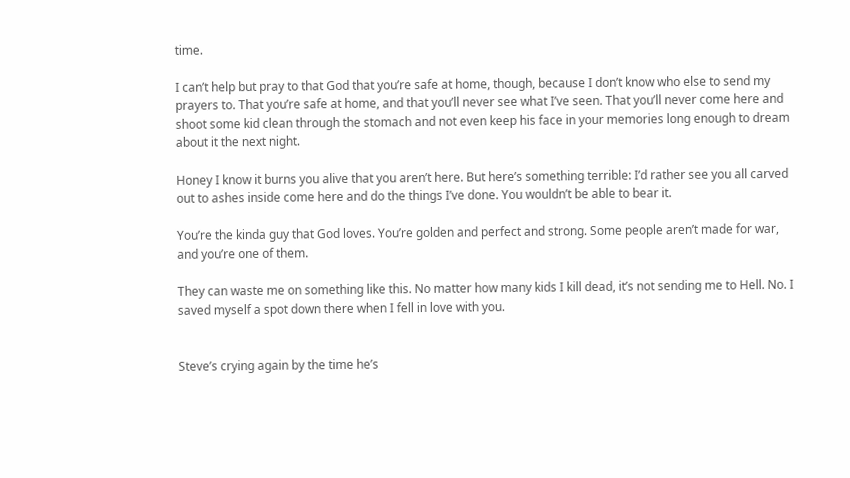time.

I can’t help but pray to that God that you’re safe at home, though, because I don’t know who else to send my prayers to. That you’re safe at home, and that you’ll never see what I’ve seen. That you’ll never come here and shoot some kid clean through the stomach and not even keep his face in your memories long enough to dream about it the next night.

Honey I know it burns you alive that you aren’t here. But here’s something terrible: I’d rather see you all carved out to ashes inside come here and do the things I’ve done. You wouldn’t be able to bear it.

You’re the kinda guy that God loves. You’re golden and perfect and strong. Some people aren’t made for war, and you’re one of them.

They can waste me on something like this. No matter how many kids I kill dead, it’s not sending me to Hell. No. I saved myself a spot down there when I fell in love with you.


Steve’s crying again by the time he’s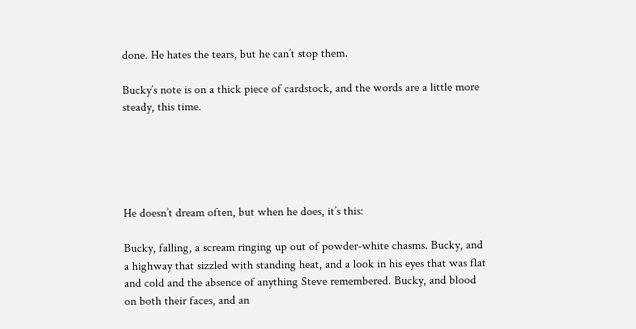done. He hates the tears, but he can’t stop them.

Bucky’s note is on a thick piece of cardstock, and the words are a little more steady, this time.





He doesn’t dream often, but when he does, it’s this:

Bucky, falling, a scream ringing up out of powder-white chasms. Bucky, and a highway that sizzled with standing heat, and a look in his eyes that was flat and cold and the absence of anything Steve remembered. Bucky, and blood on both their faces, and an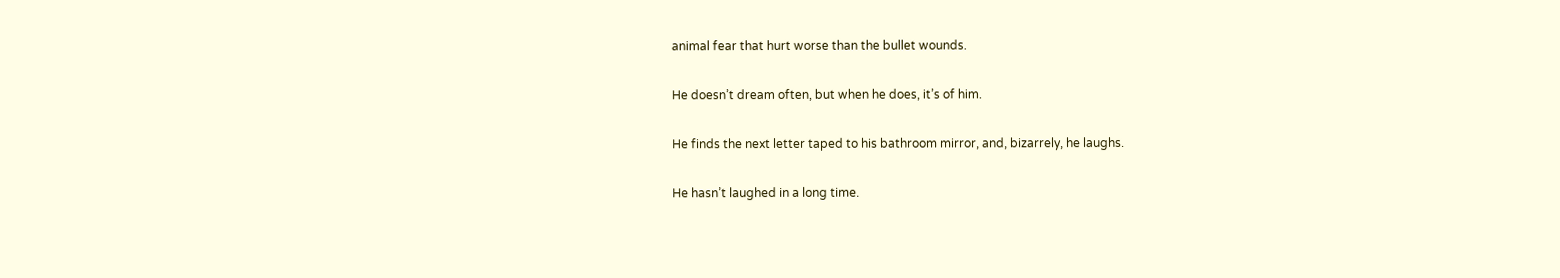animal fear that hurt worse than the bullet wounds.

He doesn’t dream often, but when he does, it’s of him.

He finds the next letter taped to his bathroom mirror, and, bizarrely, he laughs.

He hasn’t laughed in a long time.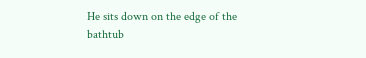He sits down on the edge of the bathtub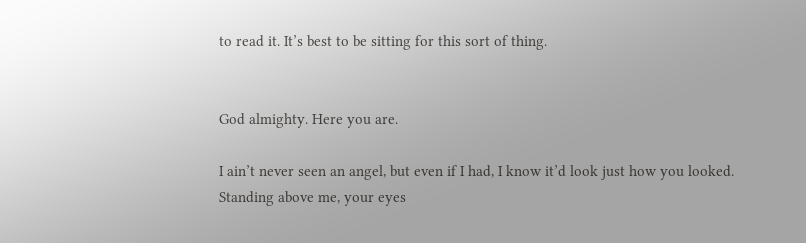to read it. It’s best to be sitting for this sort of thing.


God almighty. Here you are.

I ain’t never seen an angel, but even if I had, I know it’d look just how you looked. Standing above me, your eyes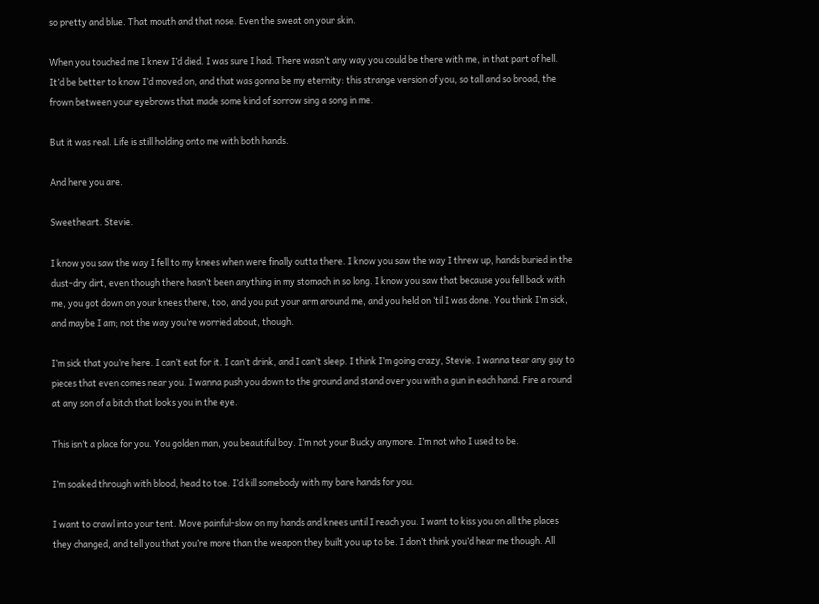so pretty and blue. That mouth and that nose. Even the sweat on your skin.

When you touched me I knew I’d died. I was sure I had. There wasn’t any way you could be there with me, in that part of hell. It’d be better to know I’d moved on, and that was gonna be my eternity: this strange version of you, so tall and so broad, the frown between your eyebrows that made some kind of sorrow sing a song in me.

But it was real. Life is still holding onto me with both hands.

And here you are.

Sweetheart. Stevie.

I know you saw the way I fell to my knees when were finally outta there. I know you saw the way I threw up, hands buried in the dust-dry dirt, even though there hasn’t been anything in my stomach in so long. I know you saw that because you fell back with me, you got down on your knees there, too, and you put your arm around me, and you held on ‘til I was done. You think I’m sick, and maybe I am; not the way you’re worried about, though.

I’m sick that you’re here. I can’t eat for it. I can’t drink, and I can’t sleep. I think I’m going crazy, Stevie. I wanna tear any guy to pieces that even comes near you. I wanna push you down to the ground and stand over you with a gun in each hand. Fire a round at any son of a bitch that looks you in the eye.

This isn’t a place for you. You golden man, you beautiful boy. I’m not your Bucky anymore. I’m not who I used to be.

I’m soaked through with blood, head to toe. I’d kill somebody with my bare hands for you.

I want to crawl into your tent. Move painful-slow on my hands and knees until I reach you. I want to kiss you on all the places they changed, and tell you that you’re more than the weapon they built you up to be. I don’t think you’d hear me though. All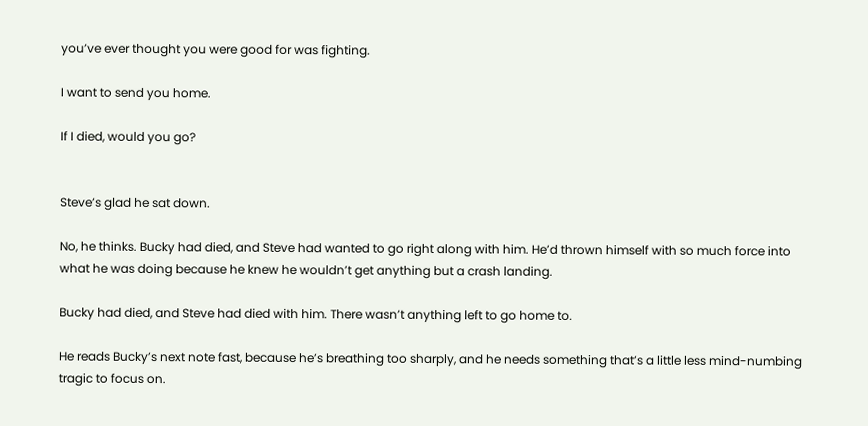you’ve ever thought you were good for was fighting.

I want to send you home.

If I died, would you go?


Steve’s glad he sat down.

No, he thinks. Bucky had died, and Steve had wanted to go right along with him. He’d thrown himself with so much force into what he was doing because he knew he wouldn’t get anything but a crash landing.

Bucky had died, and Steve had died with him. There wasn’t anything left to go home to.

He reads Bucky’s next note fast, because he’s breathing too sharply, and he needs something that’s a little less mind-numbing tragic to focus on.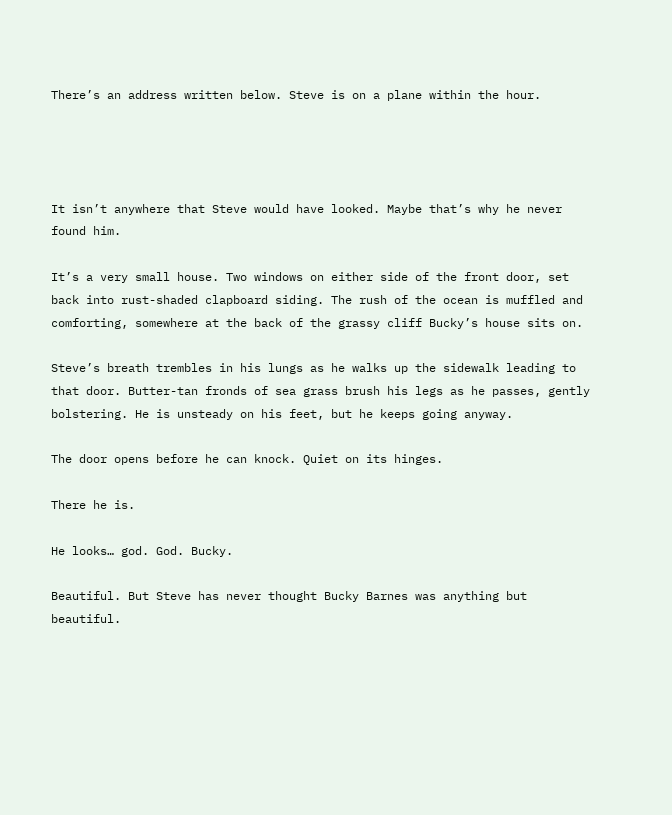There’s an address written below. Steve is on a plane within the hour.




It isn’t anywhere that Steve would have looked. Maybe that’s why he never found him.

It’s a very small house. Two windows on either side of the front door, set back into rust-shaded clapboard siding. The rush of the ocean is muffled and comforting, somewhere at the back of the grassy cliff Bucky’s house sits on.

Steve’s breath trembles in his lungs as he walks up the sidewalk leading to that door. Butter-tan fronds of sea grass brush his legs as he passes, gently bolstering. He is unsteady on his feet, but he keeps going anyway.

The door opens before he can knock. Quiet on its hinges.

There he is.

He looks… god. God. Bucky.

Beautiful. But Steve has never thought Bucky Barnes was anything but beautiful.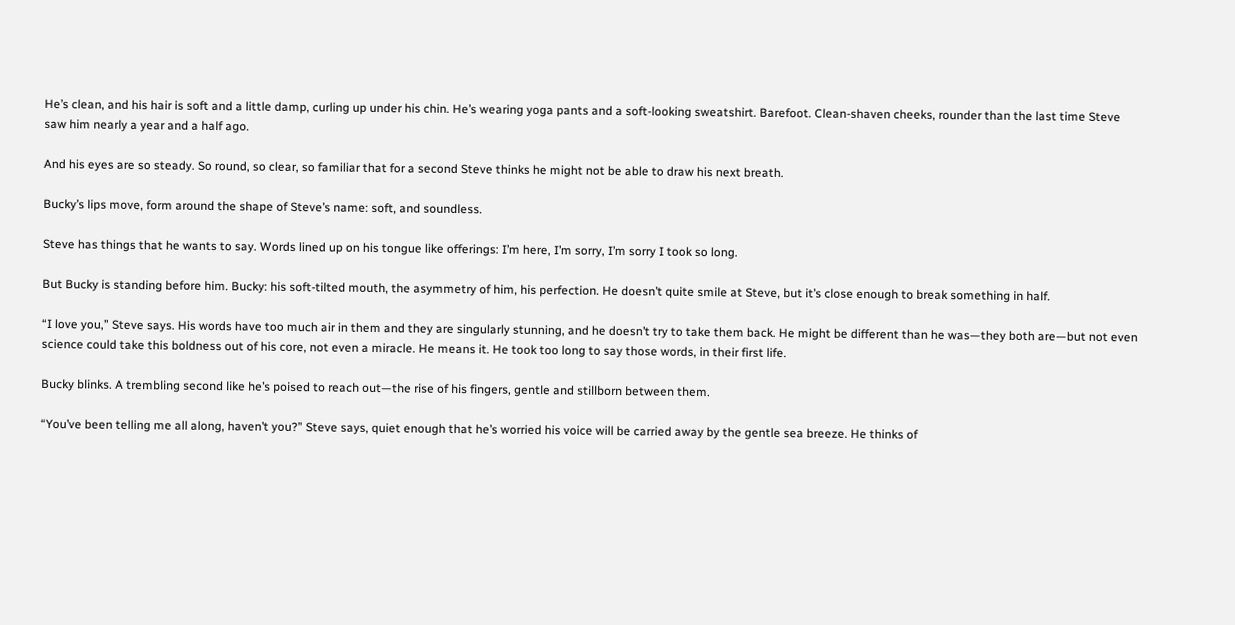He’s clean, and his hair is soft and a little damp, curling up under his chin. He’s wearing yoga pants and a soft-looking sweatshirt. Barefoot. Clean-shaven cheeks, rounder than the last time Steve saw him nearly a year and a half ago.

And his eyes are so steady. So round, so clear, so familiar that for a second Steve thinks he might not be able to draw his next breath.

Bucky’s lips move, form around the shape of Steve’s name: soft, and soundless.

Steve has things that he wants to say. Words lined up on his tongue like offerings: I’m here, I’m sorry, I’m sorry I took so long.

But Bucky is standing before him. Bucky: his soft-tilted mouth, the asymmetry of him, his perfection. He doesn’t quite smile at Steve, but it’s close enough to break something in half.

“I love you,” Steve says. His words have too much air in them and they are singularly stunning, and he doesn’t try to take them back. He might be different than he was—they both are—but not even science could take this boldness out of his core, not even a miracle. He means it. He took too long to say those words, in their first life.

Bucky blinks. A trembling second like he’s poised to reach out—the rise of his fingers, gentle and stillborn between them.

“You’ve been telling me all along, haven’t you?” Steve says, quiet enough that he’s worried his voice will be carried away by the gentle sea breeze. He thinks of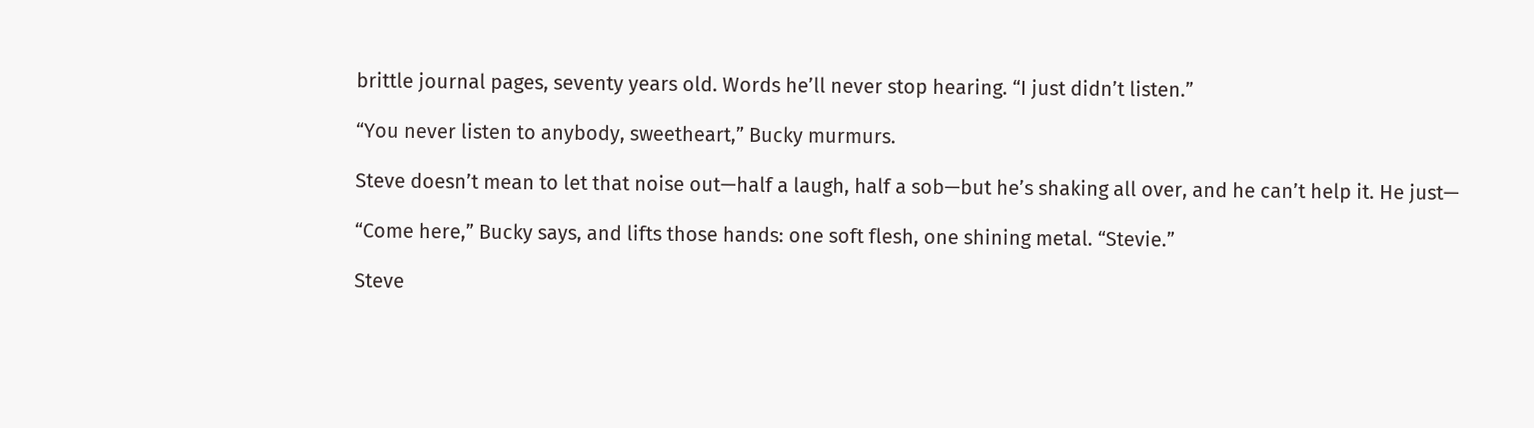brittle journal pages, seventy years old. Words he’ll never stop hearing. “I just didn’t listen.”

“You never listen to anybody, sweetheart,” Bucky murmurs.

Steve doesn’t mean to let that noise out—half a laugh, half a sob—but he’s shaking all over, and he can’t help it. He just—

“Come here,” Bucky says, and lifts those hands: one soft flesh, one shining metal. “Stevie.”

Steve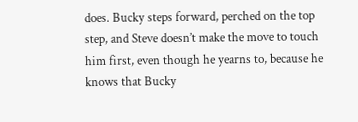does. Bucky steps forward, perched on the top step, and Steve doesn’t make the move to touch him first, even though he yearns to, because he knows that Bucky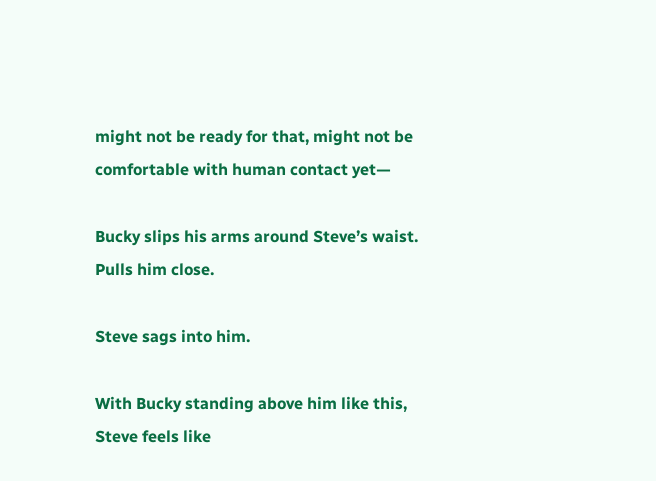might not be ready for that, might not be comfortable with human contact yet—

Bucky slips his arms around Steve’s waist. Pulls him close.

Steve sags into him.

With Bucky standing above him like this, Steve feels like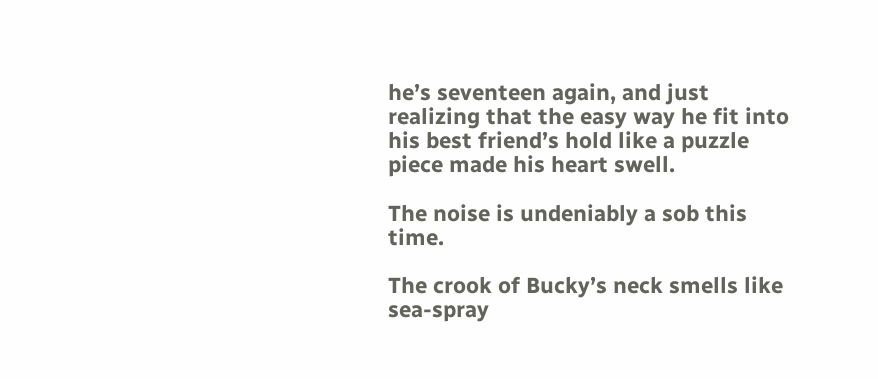he’s seventeen again, and just realizing that the easy way he fit into his best friend’s hold like a puzzle piece made his heart swell.

The noise is undeniably a sob this time.

The crook of Bucky’s neck smells like sea-spray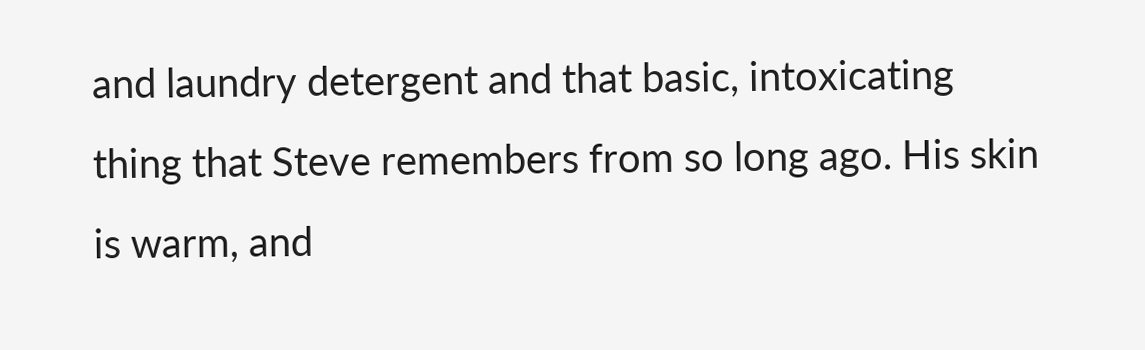and laundry detergent and that basic, intoxicating thing that Steve remembers from so long ago. His skin is warm, and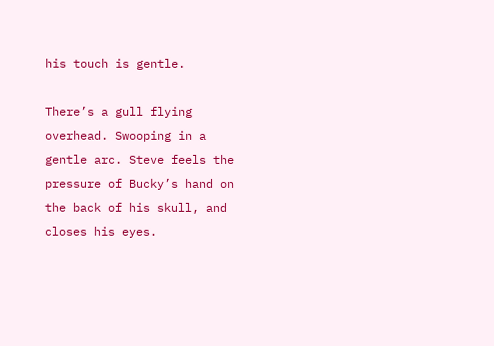his touch is gentle.

There’s a gull flying overhead. Swooping in a gentle arc. Steve feels the pressure of Bucky’s hand on the back of his skull, and closes his eyes.